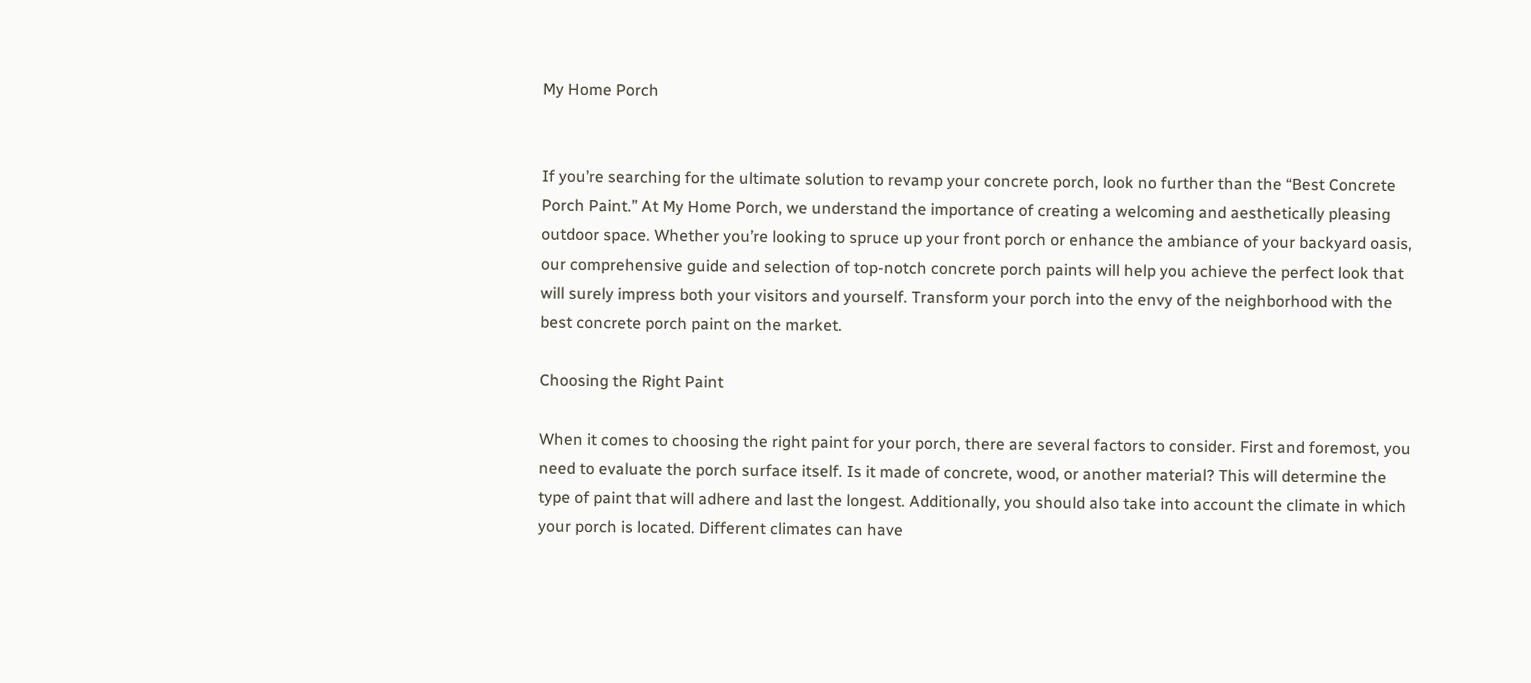My Home Porch


If you’re searching for the ultimate solution to revamp your concrete porch, look no further than the “Best Concrete Porch Paint.” At My Home Porch, we understand the importance of creating a welcoming and aesthetically pleasing outdoor space. Whether you’re looking to spruce up your front porch or enhance the ambiance of your backyard oasis, our comprehensive guide and selection of top-notch concrete porch paints will help you achieve the perfect look that will surely impress both your visitors and yourself. Transform your porch into the envy of the neighborhood with the best concrete porch paint on the market.

Choosing the Right Paint

When it comes to choosing the right paint for your porch, there are several factors to consider. First and foremost, you need to evaluate the porch surface itself. Is it made of concrete, wood, or another material? This will determine the type of paint that will adhere and last the longest. Additionally, you should also take into account the climate in which your porch is located. Different climates can have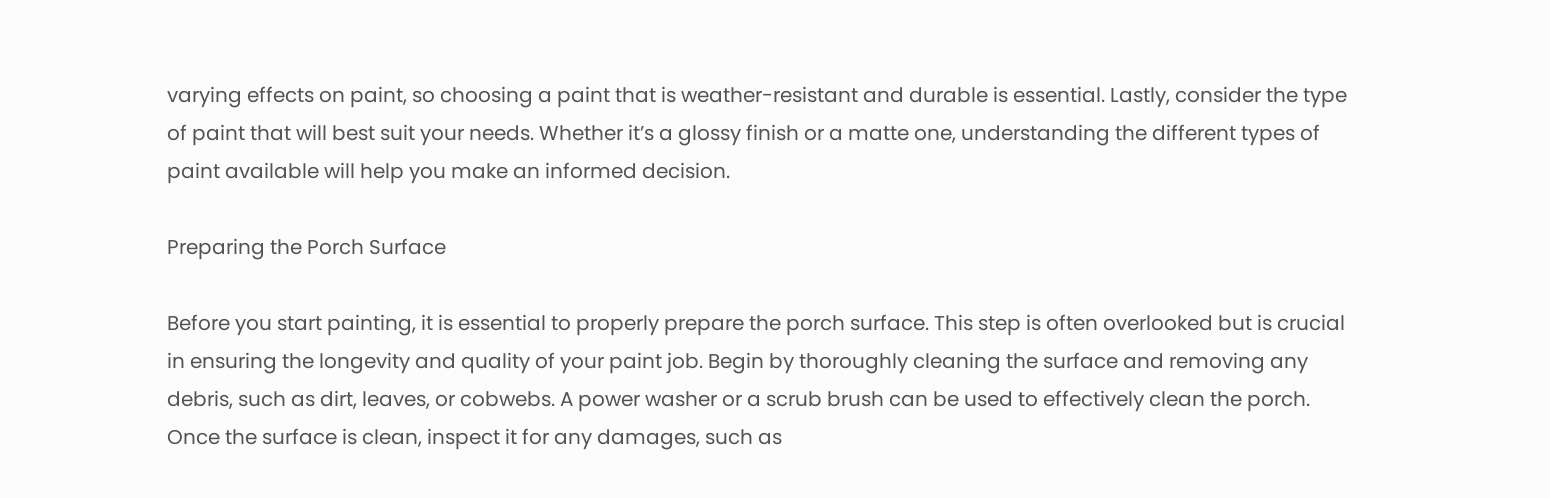varying effects on paint, so choosing a paint that is weather-resistant and durable is essential. Lastly, consider the type of paint that will best suit your needs. Whether it’s a glossy finish or a matte one, understanding the different types of paint available will help you make an informed decision.

Preparing the Porch Surface

Before you start painting, it is essential to properly prepare the porch surface. This step is often overlooked but is crucial in ensuring the longevity and quality of your paint job. Begin by thoroughly cleaning the surface and removing any debris, such as dirt, leaves, or cobwebs. A power washer or a scrub brush can be used to effectively clean the porch. Once the surface is clean, inspect it for any damages, such as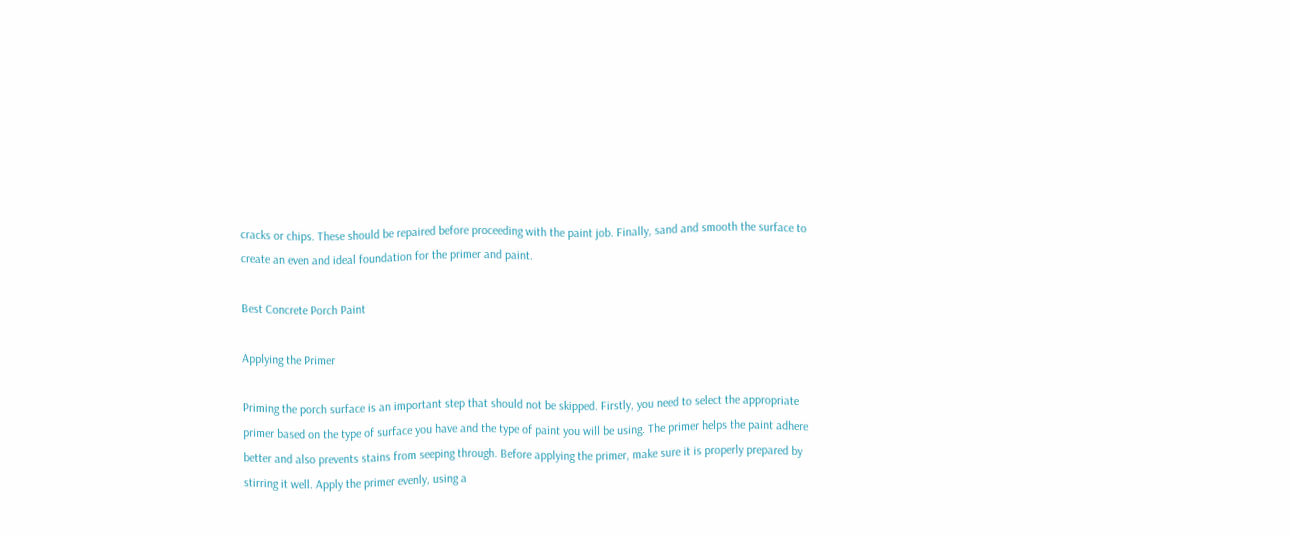cracks or chips. These should be repaired before proceeding with the paint job. Finally, sand and smooth the surface to create an even and ideal foundation for the primer and paint.

Best Concrete Porch Paint

Applying the Primer

Priming the porch surface is an important step that should not be skipped. Firstly, you need to select the appropriate primer based on the type of surface you have and the type of paint you will be using. The primer helps the paint adhere better and also prevents stains from seeping through. Before applying the primer, make sure it is properly prepared by stirring it well. Apply the primer evenly, using a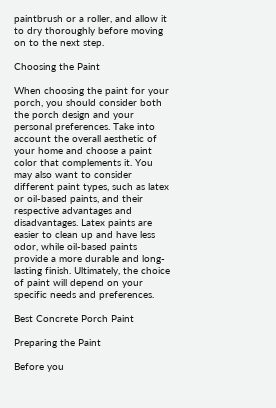paintbrush or a roller, and allow it to dry thoroughly before moving on to the next step.

Choosing the Paint

When choosing the paint for your porch, you should consider both the porch design and your personal preferences. Take into account the overall aesthetic of your home and choose a paint color that complements it. You may also want to consider different paint types, such as latex or oil-based paints, and their respective advantages and disadvantages. Latex paints are easier to clean up and have less odor, while oil-based paints provide a more durable and long-lasting finish. Ultimately, the choice of paint will depend on your specific needs and preferences.

Best Concrete Porch Paint

Preparing the Paint

Before you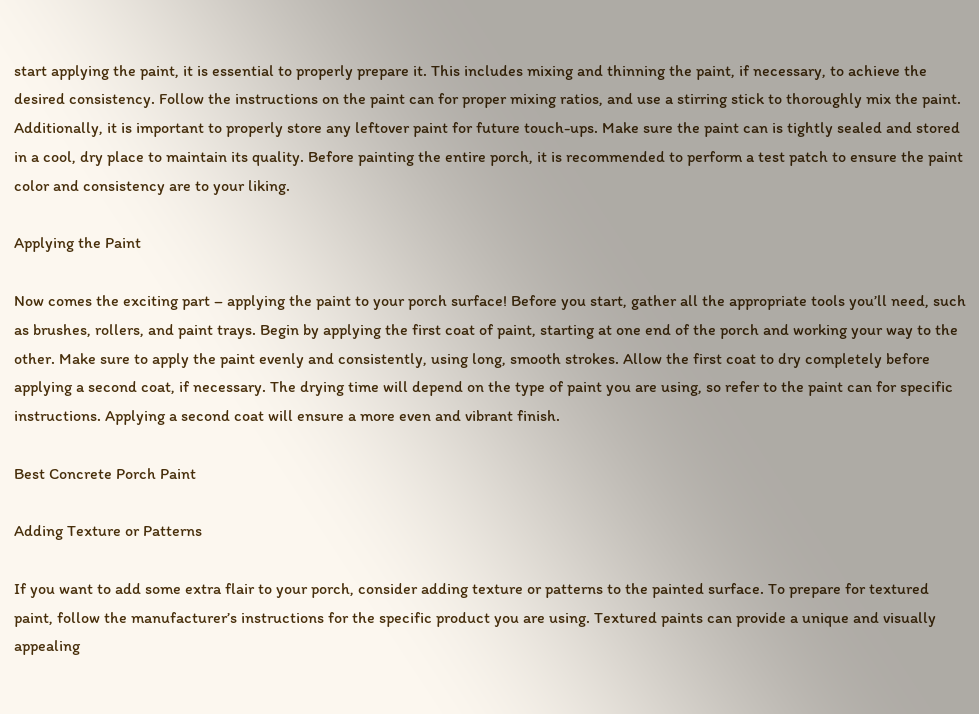start applying the paint, it is essential to properly prepare it. This includes mixing and thinning the paint, if necessary, to achieve the desired consistency. Follow the instructions on the paint can for proper mixing ratios, and use a stirring stick to thoroughly mix the paint. Additionally, it is important to properly store any leftover paint for future touch-ups. Make sure the paint can is tightly sealed and stored in a cool, dry place to maintain its quality. Before painting the entire porch, it is recommended to perform a test patch to ensure the paint color and consistency are to your liking.

Applying the Paint

Now comes the exciting part – applying the paint to your porch surface! Before you start, gather all the appropriate tools you’ll need, such as brushes, rollers, and paint trays. Begin by applying the first coat of paint, starting at one end of the porch and working your way to the other. Make sure to apply the paint evenly and consistently, using long, smooth strokes. Allow the first coat to dry completely before applying a second coat, if necessary. The drying time will depend on the type of paint you are using, so refer to the paint can for specific instructions. Applying a second coat will ensure a more even and vibrant finish.

Best Concrete Porch Paint

Adding Texture or Patterns

If you want to add some extra flair to your porch, consider adding texture or patterns to the painted surface. To prepare for textured paint, follow the manufacturer’s instructions for the specific product you are using. Textured paints can provide a unique and visually appealing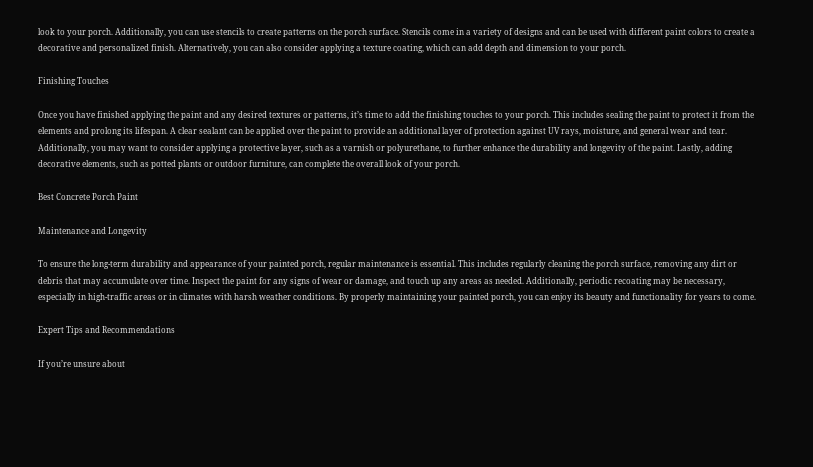look to your porch. Additionally, you can use stencils to create patterns on the porch surface. Stencils come in a variety of designs and can be used with different paint colors to create a decorative and personalized finish. Alternatively, you can also consider applying a texture coating, which can add depth and dimension to your porch.

Finishing Touches

Once you have finished applying the paint and any desired textures or patterns, it’s time to add the finishing touches to your porch. This includes sealing the paint to protect it from the elements and prolong its lifespan. A clear sealant can be applied over the paint to provide an additional layer of protection against UV rays, moisture, and general wear and tear. Additionally, you may want to consider applying a protective layer, such as a varnish or polyurethane, to further enhance the durability and longevity of the paint. Lastly, adding decorative elements, such as potted plants or outdoor furniture, can complete the overall look of your porch.

Best Concrete Porch Paint

Maintenance and Longevity

To ensure the long-term durability and appearance of your painted porch, regular maintenance is essential. This includes regularly cleaning the porch surface, removing any dirt or debris that may accumulate over time. Inspect the paint for any signs of wear or damage, and touch up any areas as needed. Additionally, periodic recoating may be necessary, especially in high-traffic areas or in climates with harsh weather conditions. By properly maintaining your painted porch, you can enjoy its beauty and functionality for years to come.

Expert Tips and Recommendations

If you’re unsure about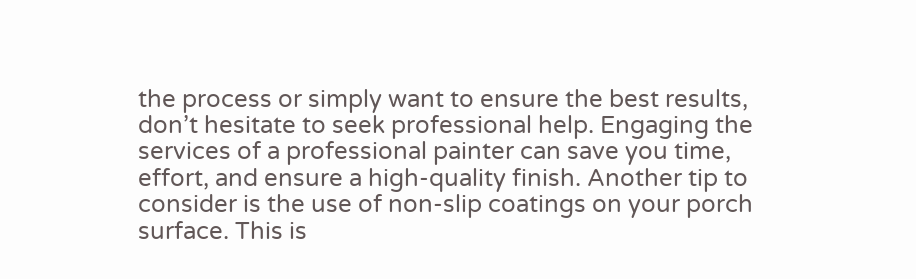the process or simply want to ensure the best results, don’t hesitate to seek professional help. Engaging the services of a professional painter can save you time, effort, and ensure a high-quality finish. Another tip to consider is the use of non-slip coatings on your porch surface. This is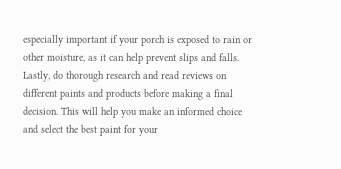especially important if your porch is exposed to rain or other moisture, as it can help prevent slips and falls. Lastly, do thorough research and read reviews on different paints and products before making a final decision. This will help you make an informed choice and select the best paint for your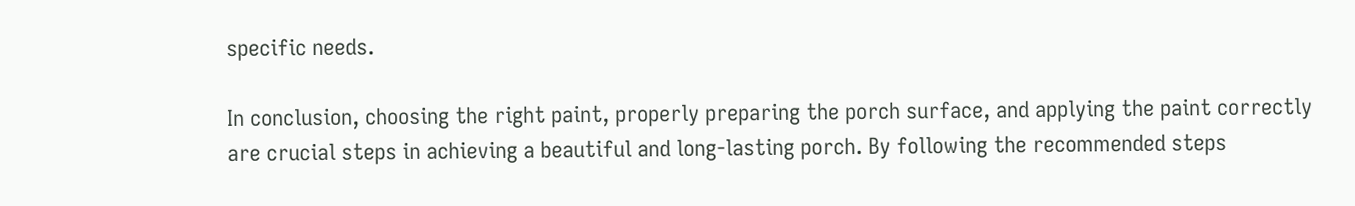specific needs.

In conclusion, choosing the right paint, properly preparing the porch surface, and applying the paint correctly are crucial steps in achieving a beautiful and long-lasting porch. By following the recommended steps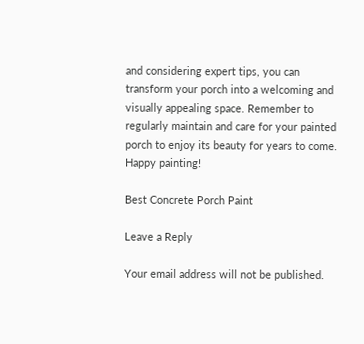and considering expert tips, you can transform your porch into a welcoming and visually appealing space. Remember to regularly maintain and care for your painted porch to enjoy its beauty for years to come. Happy painting!

Best Concrete Porch Paint

Leave a Reply

Your email address will not be published.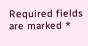Required fields are marked *